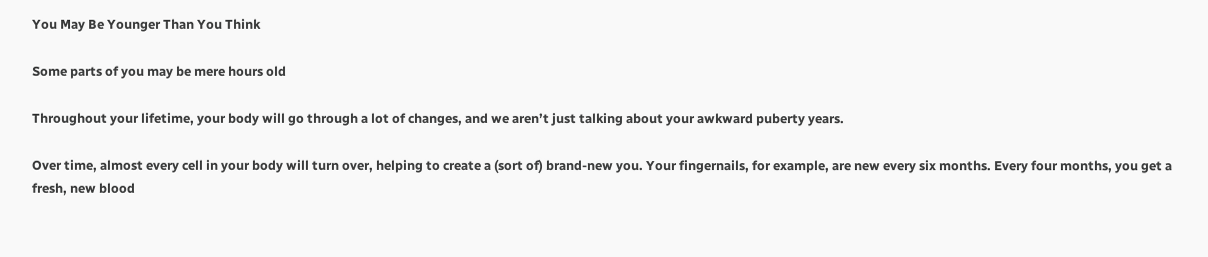You May Be Younger Than You Think

Some parts of you may be mere hours old

Throughout your lifetime, your body will go through a lot of changes, and we aren’t just talking about your awkward puberty years.

Over time, almost every cell in your body will turn over, helping to create a (sort of) brand-new you. Your fingernails, for example, are new every six months. Every four months, you get a fresh, new blood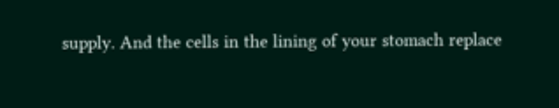supply. And the cells in the lining of your stomach replace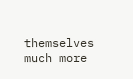themselves much more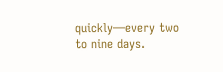quickly—every two to nine days.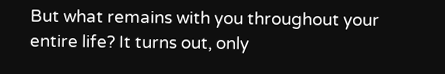But what remains with you throughout your entire life? It turns out, only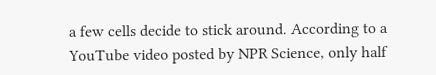a few cells decide to stick around. According to a YouTube video posted by NPR Science, only half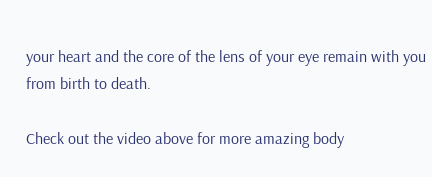your heart and the core of the lens of your eye remain with you from birth to death.

Check out the video above for more amazing body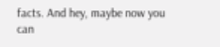facts. And hey, maybe now you can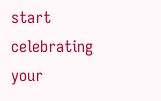start celebrating your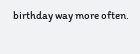birthday way more often.